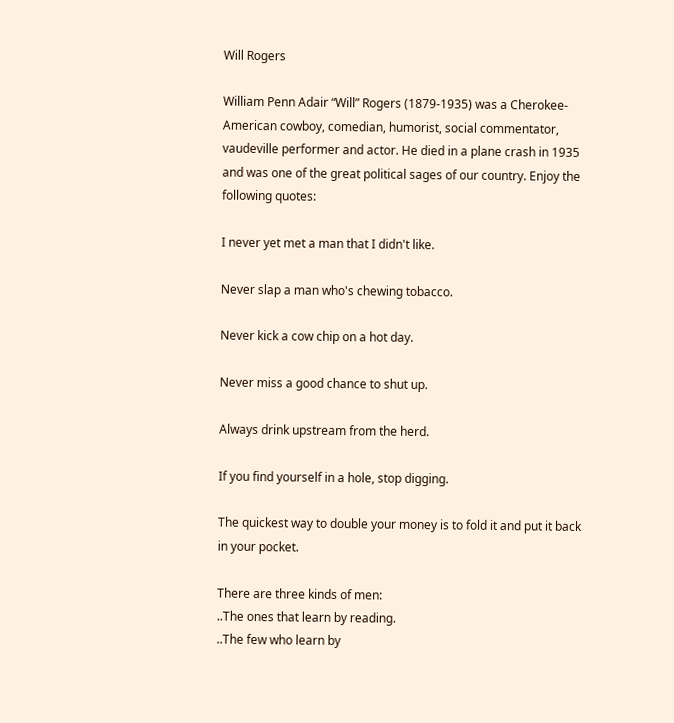Will Rogers

William Penn Adair “Will” Rogers (1879-1935) was a Cherokee-American cowboy, comedian, humorist, social commentator, vaudeville performer and actor. He died in a plane crash in 1935 and was one of the great political sages of our country. Enjoy the following quotes:

I never yet met a man that I didn't like.

Never slap a man who's chewing tobacco.

Never kick a cow chip on a hot day.

Never miss a good chance to shut up.

Always drink upstream from the herd.

If you find yourself in a hole, stop digging.

The quickest way to double your money is to fold it and put it back in your pocket.

There are three kinds of men:
..The ones that learn by reading.
..The few who learn by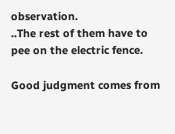observation.
..The rest of them have to pee on the electric fence.

Good judgment comes from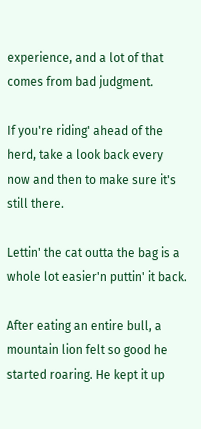experience, and a lot of that comes from bad judgment.

If you're riding' ahead of the herd, take a look back every now and then to make sure it's still there.

Lettin' the cat outta the bag is a whole lot easier'n puttin' it back.

After eating an entire bull, a mountain lion felt so good he started roaring. He kept it up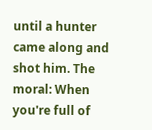until a hunter came along and shot him. The moral: When you're full of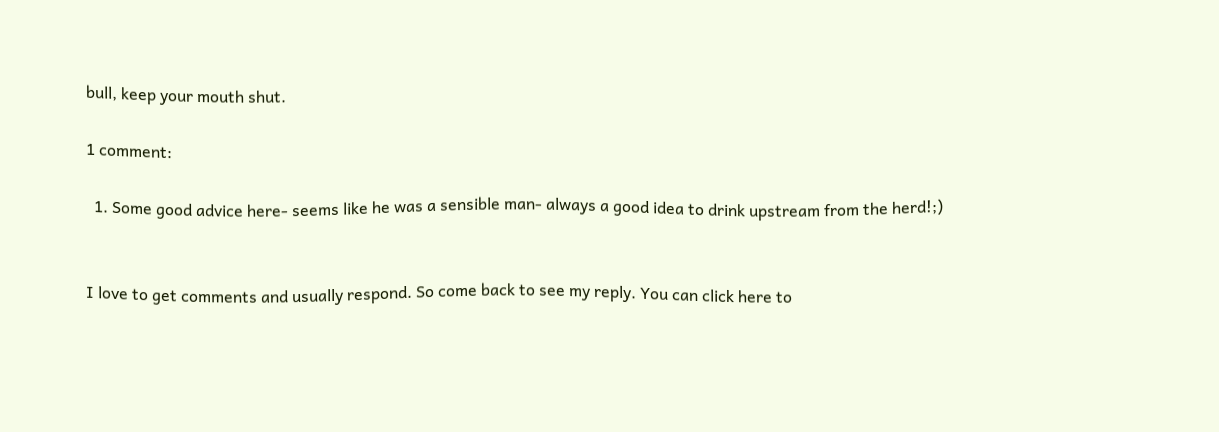bull, keep your mouth shut.

1 comment:

  1. Some good advice here- seems like he was a sensible man- always a good idea to drink upstream from the herd!;)


I love to get comments and usually respond. So come back to see my reply. You can click here to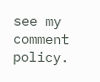see my comment policy.